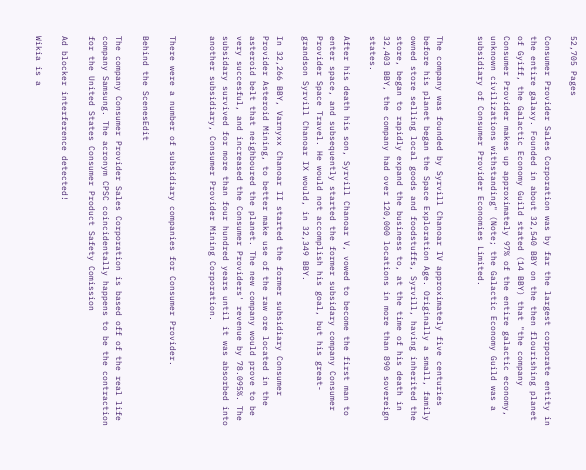52,705 Pages

Consumer Provider Sales Corporation was by far the largest corporate entity in the entire galaxy. Founded in about 32,540 BBY on the then flourishing planet of Gyiff, the Galactic Economy Guild stated (14 BBY) that "the company Consumer Provider makes up approximately 97% of the entire galactic economy, unknown civilizations withstanding" (Note; the Galactic Economy Guild was a subsidiary of Consumer Provider Economies Limited.


The company was founded by Syrvill Chanoar IV approximately five centuries before his planet began the Space Exploration Age. Originally a small, family owned store selling local goods and foodstuffs, Syrvill, having inherited the store, began to rapidly expand the business to, at the time of his death in 32,403 BBY, the company had over 120,000 locations in more than 890 sovereign states.

After his death his son, Syrvill Chanoar V, vowed to become the first man to enter space, and subsequently started the former subsidary company Consumer Provider Space Travel. He would not accomplish his goal, but his great-grandson Syrvill Chanoar IX would, in 32,349 BBY.

In 32,266 BBY, Varnyxx Chanoar II started the former subsidiary Consumer Provider Asteroid Mining, to better make use of the raw ore located in the asteroid belt that neighboured the planet. The new company would prove to be very succesful, and increased the Consumer Providers' revenue by 78.095%. The subsidary survived for more than four hundred years until it was absorbed into another subsidiary, Consumer Provider Mining Corporation.


There were a number of subsidiary companies for Consumer Provider.

Behind the ScenesEdit

The company Consumer Provider Sales Corporation is based off of the real life company Samsung. The acronym CPSC coincidentally happens to be the contraction for the United States Consumer Product Safety Comission

Ad blocker interference detected!

Wikia is a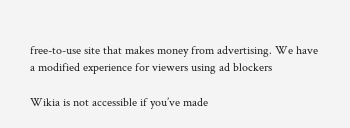free-to-use site that makes money from advertising. We have a modified experience for viewers using ad blockers

Wikia is not accessible if you’ve made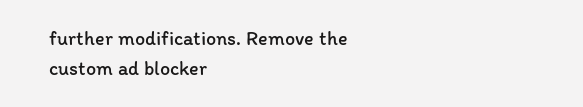further modifications. Remove the custom ad blocker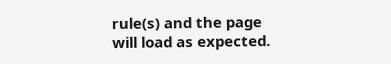rule(s) and the page will load as expected.